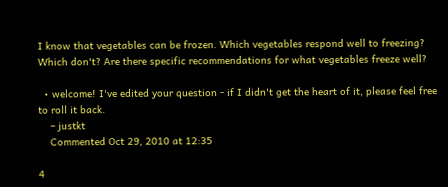I know that vegetables can be frozen. Which vegetables respond well to freezing? Which don't? Are there specific recommendations for what vegetables freeze well?

  • welcome! I've edited your question - if I didn't get the heart of it, please feel free to roll it back.
    – justkt
    Commented Oct 29, 2010 at 12:35

4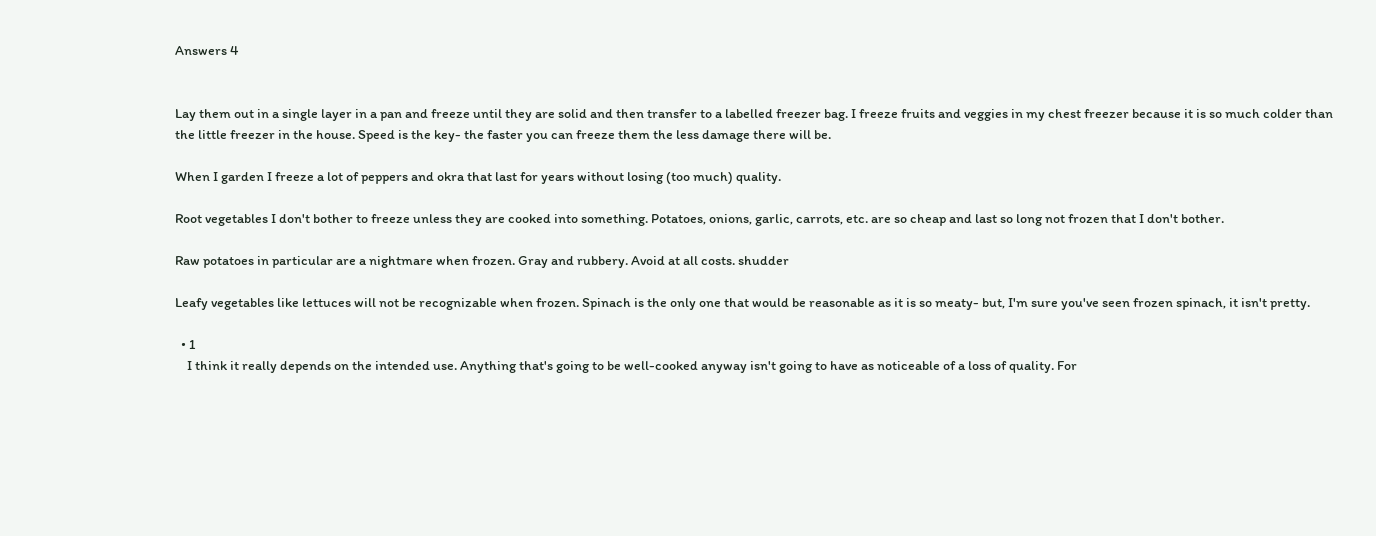Answers 4


Lay them out in a single layer in a pan and freeze until they are solid and then transfer to a labelled freezer bag. I freeze fruits and veggies in my chest freezer because it is so much colder than the little freezer in the house. Speed is the key- the faster you can freeze them the less damage there will be.

When I garden I freeze a lot of peppers and okra that last for years without losing (too much) quality.

Root vegetables I don't bother to freeze unless they are cooked into something. Potatoes, onions, garlic, carrots, etc. are so cheap and last so long not frozen that I don't bother.

Raw potatoes in particular are a nightmare when frozen. Gray and rubbery. Avoid at all costs. shudder

Leafy vegetables like lettuces will not be recognizable when frozen. Spinach is the only one that would be reasonable as it is so meaty- but, I'm sure you've seen frozen spinach, it isn't pretty.

  • 1
    I think it really depends on the intended use. Anything that's going to be well-cooked anyway isn't going to have as noticeable of a loss of quality. For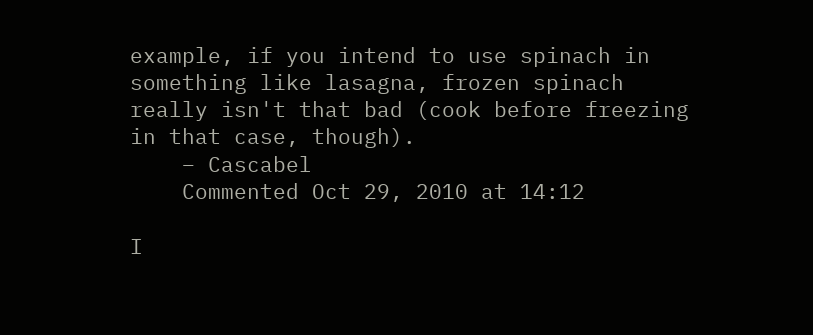example, if you intend to use spinach in something like lasagna, frozen spinach really isn't that bad (cook before freezing in that case, though).
    – Cascabel
    Commented Oct 29, 2010 at 14:12

I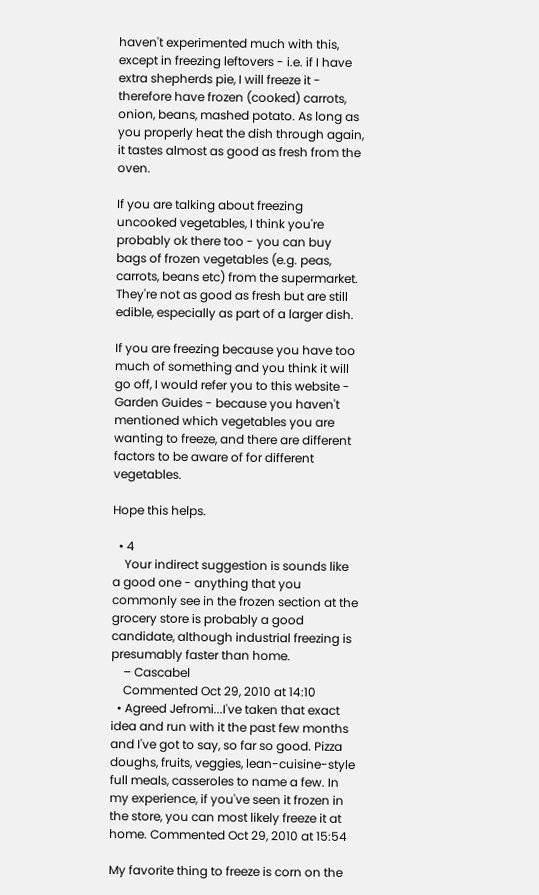haven't experimented much with this, except in freezing leftovers - i.e. if I have extra shepherds pie, I will freeze it - therefore have frozen (cooked) carrots, onion, beans, mashed potato. As long as you properly heat the dish through again, it tastes almost as good as fresh from the oven.

If you are talking about freezing uncooked vegetables, I think you're probably ok there too - you can buy bags of frozen vegetables (e.g. peas, carrots, beans etc) from the supermarket. They're not as good as fresh but are still edible, especially as part of a larger dish.

If you are freezing because you have too much of something and you think it will go off, I would refer you to this website - Garden Guides - because you haven't mentioned which vegetables you are wanting to freeze, and there are different factors to be aware of for different vegetables.

Hope this helps.

  • 4
    Your indirect suggestion is sounds like a good one - anything that you commonly see in the frozen section at the grocery store is probably a good candidate, although industrial freezing is presumably faster than home.
    – Cascabel
    Commented Oct 29, 2010 at 14:10
  • Agreed Jefromi...I've taken that exact idea and run with it the past few months and I've got to say, so far so good. Pizza doughs, fruits, veggies, lean-cuisine-style full meals, casseroles to name a few. In my experience, if you've seen it frozen in the store, you can most likely freeze it at home. Commented Oct 29, 2010 at 15:54

My favorite thing to freeze is corn on the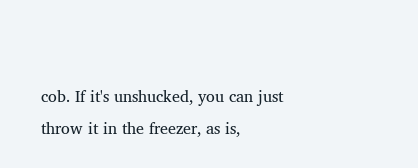cob. If it's unshucked, you can just throw it in the freezer, as is,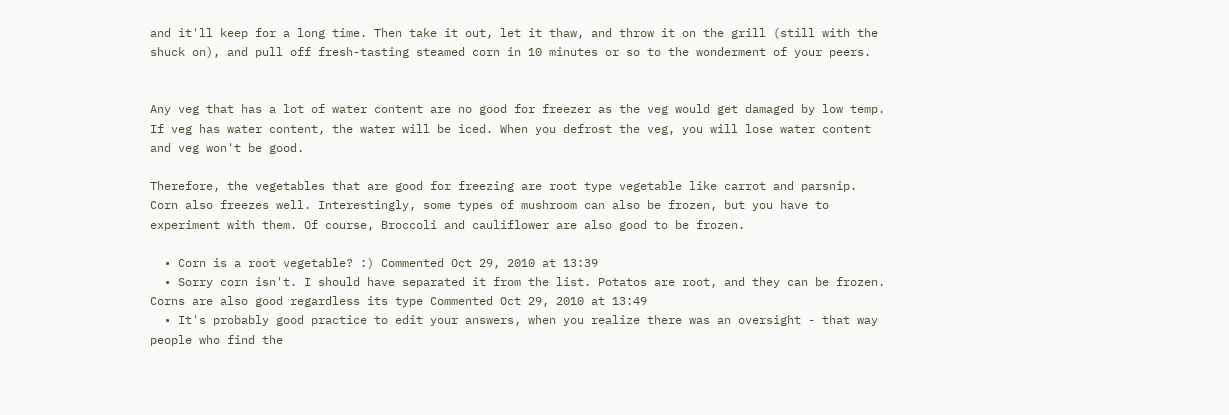and it'll keep for a long time. Then take it out, let it thaw, and throw it on the grill (still with the shuck on), and pull off fresh-tasting steamed corn in 10 minutes or so to the wonderment of your peers.


Any veg that has a lot of water content are no good for freezer as the veg would get damaged by low temp. If veg has water content, the water will be iced. When you defrost the veg, you will lose water content and veg won't be good.

Therefore, the vegetables that are good for freezing are root type vegetable like carrot and parsnip. Corn also freezes well. Interestingly, some types of mushroom can also be frozen, but you have to experiment with them. Of course, Broccoli and cauliflower are also good to be frozen.

  • Corn is a root vegetable? :) Commented Oct 29, 2010 at 13:39
  • Sorry corn isn't. I should have separated it from the list. Potatos are root, and they can be frozen. Corns are also good regardless its type Commented Oct 29, 2010 at 13:49
  • It's probably good practice to edit your answers, when you realize there was an oversight - that way people who find the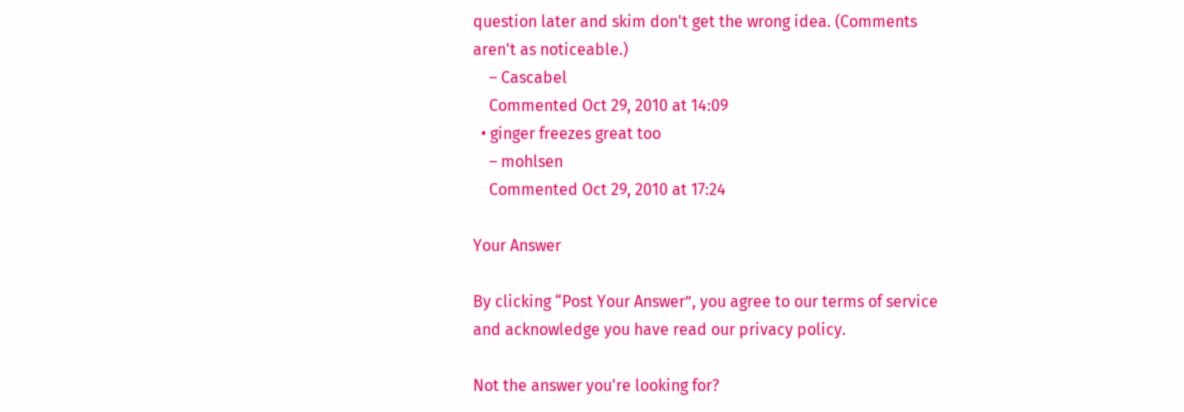question later and skim don't get the wrong idea. (Comments aren't as noticeable.)
    – Cascabel
    Commented Oct 29, 2010 at 14:09
  • ginger freezes great too
    – mohlsen
    Commented Oct 29, 2010 at 17:24

Your Answer

By clicking “Post Your Answer”, you agree to our terms of service and acknowledge you have read our privacy policy.

Not the answer you're looking for?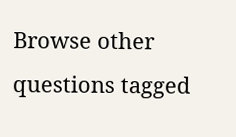Browse other questions tagged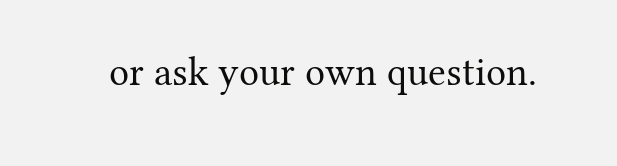or ask your own question.